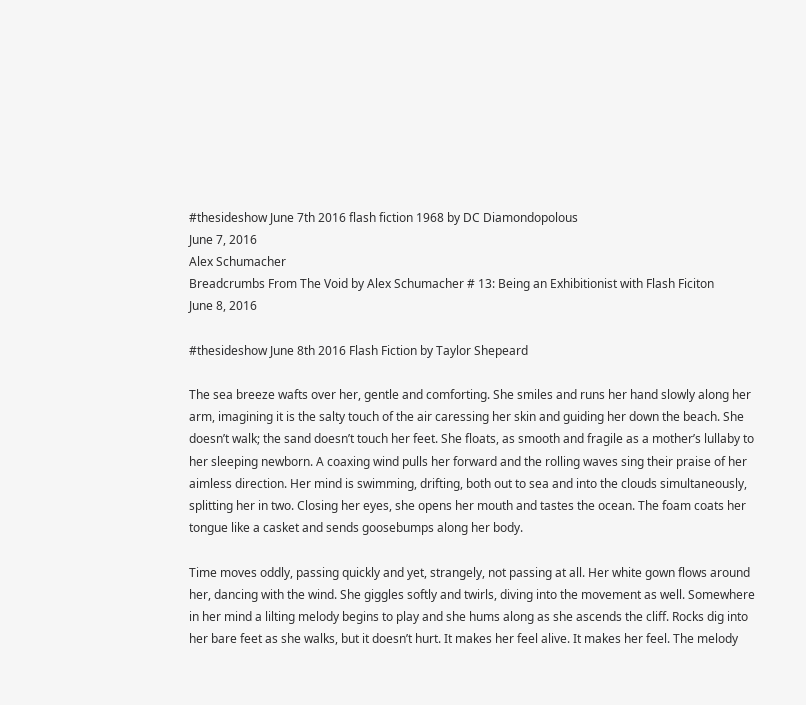#thesideshow June 7th 2016 flash fiction 1968 by DC Diamondopolous
June 7, 2016
Alex Schumacher
Breadcrumbs From The Void by Alex Schumacher # 13: Being an Exhibitionist with Flash Ficiton
June 8, 2016

#thesideshow June 8th 2016 Flash Fiction by Taylor Shepeard

The sea breeze wafts over her, gentle and comforting. She smiles and runs her hand slowly along her arm, imagining it is the salty touch of the air caressing her skin and guiding her down the beach. She doesn’t walk; the sand doesn’t touch her feet. She floats, as smooth and fragile as a mother’s lullaby to her sleeping newborn. A coaxing wind pulls her forward and the rolling waves sing their praise of her aimless direction. Her mind is swimming, drifting, both out to sea and into the clouds simultaneously, splitting her in two. Closing her eyes, she opens her mouth and tastes the ocean. The foam coats her tongue like a casket and sends goosebumps along her body.

Time moves oddly, passing quickly and yet, strangely, not passing at all. Her white gown flows around her, dancing with the wind. She giggles softly and twirls, diving into the movement as well. Somewhere in her mind a lilting melody begins to play and she hums along as she ascends the cliff. Rocks dig into her bare feet as she walks, but it doesn’t hurt. It makes her feel alive. It makes her feel. The melody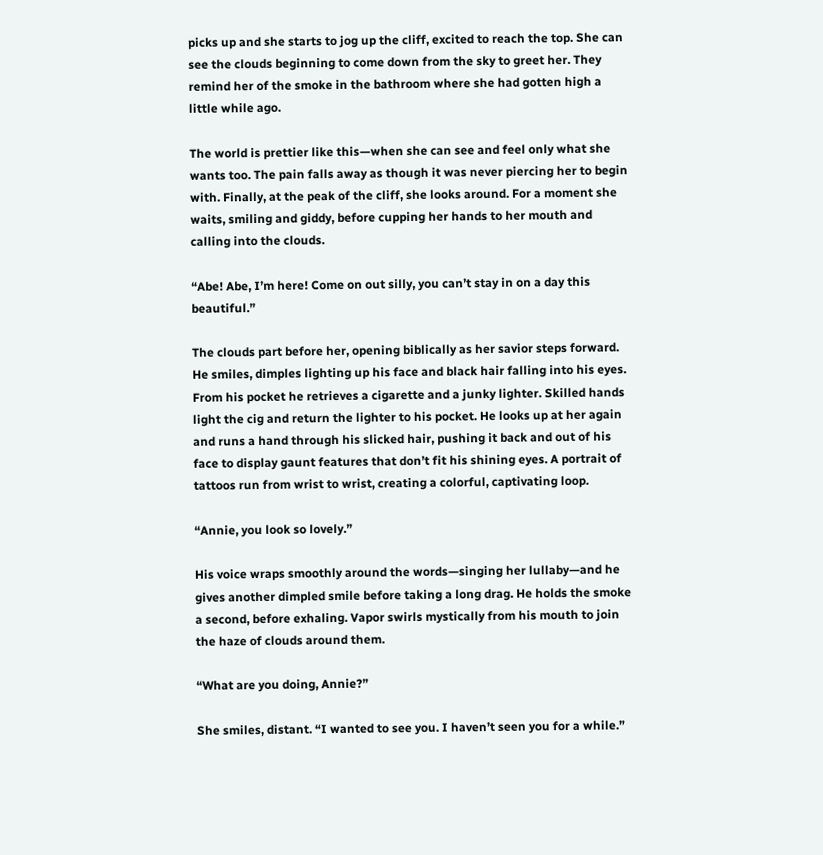picks up and she starts to jog up the cliff, excited to reach the top. She can see the clouds beginning to come down from the sky to greet her. They remind her of the smoke in the bathroom where she had gotten high a little while ago.

The world is prettier like this—when she can see and feel only what she wants too. The pain falls away as though it was never piercing her to begin with. Finally, at the peak of the cliff, she looks around. For a moment she waits, smiling and giddy, before cupping her hands to her mouth and calling into the clouds.

“Abe! Abe, I’m here! Come on out silly, you can’t stay in on a day this beautiful.”

The clouds part before her, opening biblically as her savior steps forward. He smiles, dimples lighting up his face and black hair falling into his eyes. From his pocket he retrieves a cigarette and a junky lighter. Skilled hands light the cig and return the lighter to his pocket. He looks up at her again and runs a hand through his slicked hair, pushing it back and out of his face to display gaunt features that don’t fit his shining eyes. A portrait of tattoos run from wrist to wrist, creating a colorful, captivating loop.

“Annie, you look so lovely.”

His voice wraps smoothly around the words—singing her lullaby—and he gives another dimpled smile before taking a long drag. He holds the smoke a second, before exhaling. Vapor swirls mystically from his mouth to join the haze of clouds around them.

“What are you doing, Annie?”

She smiles, distant. “I wanted to see you. I haven’t seen you for a while.”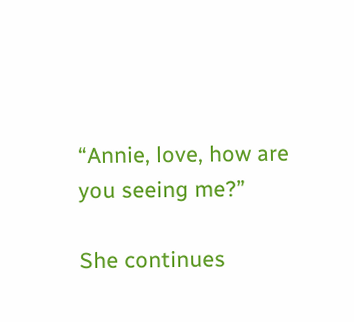“Annie, love, how are you seeing me?”

She continues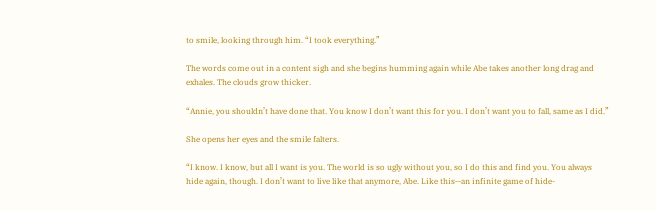to smile, looking through him. “I took everything.”

The words come out in a content sigh and she begins humming again while Abe takes another long drag and exhales. The clouds grow thicker.

“Annie, you shouldn’t have done that. You know I don’t want this for you. I don’t want you to fall, same as I did.”

She opens her eyes and the smile falters.

“I know. I know, but all I want is you. The world is so ugly without you, so I do this and find you. You always hide again, though. I don’t want to live like that anymore, Abe. Like this—an infinite game of hide-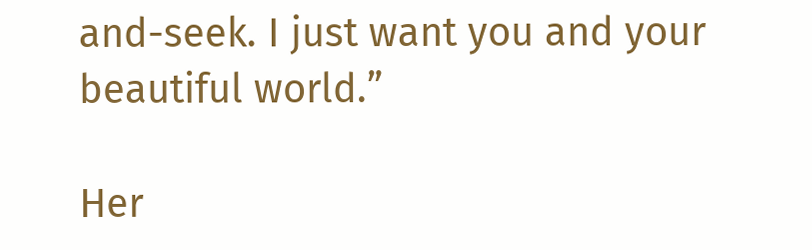and-seek. I just want you and your beautiful world.”

Her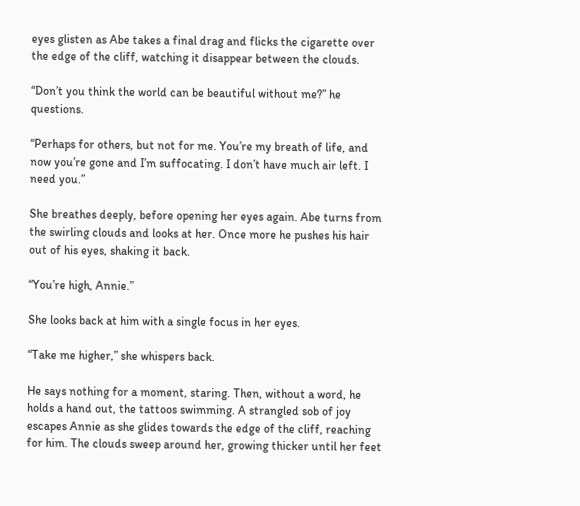eyes glisten as Abe takes a final drag and flicks the cigarette over the edge of the cliff, watching it disappear between the clouds.

“Don’t you think the world can be beautiful without me?” he questions.

“Perhaps for others, but not for me. You’re my breath of life, and now you’re gone and I’m suffocating. I don’t have much air left. I need you.”

She breathes deeply, before opening her eyes again. Abe turns from the swirling clouds and looks at her. Once more he pushes his hair out of his eyes, shaking it back.

“You’re high, Annie.”

She looks back at him with a single focus in her eyes.

“Take me higher,” she whispers back.

He says nothing for a moment, staring. Then, without a word, he holds a hand out, the tattoos swimming. A strangled sob of joy escapes Annie as she glides towards the edge of the cliff, reaching for him. The clouds sweep around her, growing thicker until her feet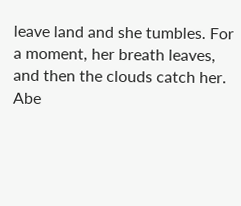leave land and she tumbles. For a moment, her breath leaves, and then the clouds catch her. Abe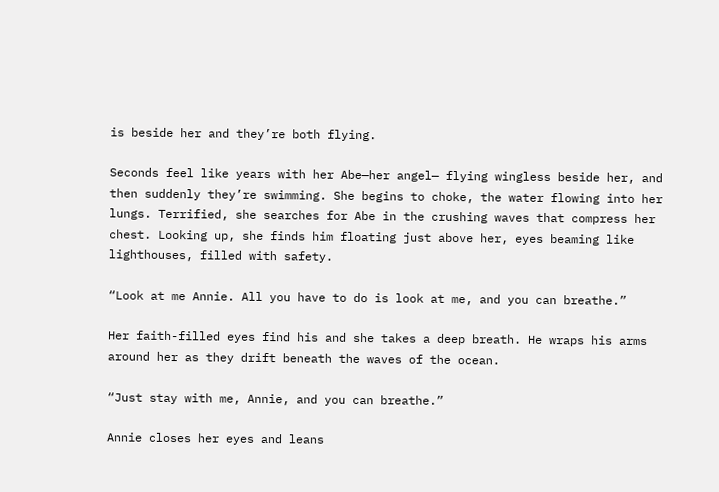is beside her and they’re both flying.

Seconds feel like years with her Abe—her angel— flying wingless beside her, and then suddenly they’re swimming. She begins to choke, the water flowing into her lungs. Terrified, she searches for Abe in the crushing waves that compress her chest. Looking up, she finds him floating just above her, eyes beaming like lighthouses, filled with safety.

“Look at me Annie. All you have to do is look at me, and you can breathe.”

Her faith-filled eyes find his and she takes a deep breath. He wraps his arms around her as they drift beneath the waves of the ocean.

“Just stay with me, Annie, and you can breathe.”

Annie closes her eyes and leans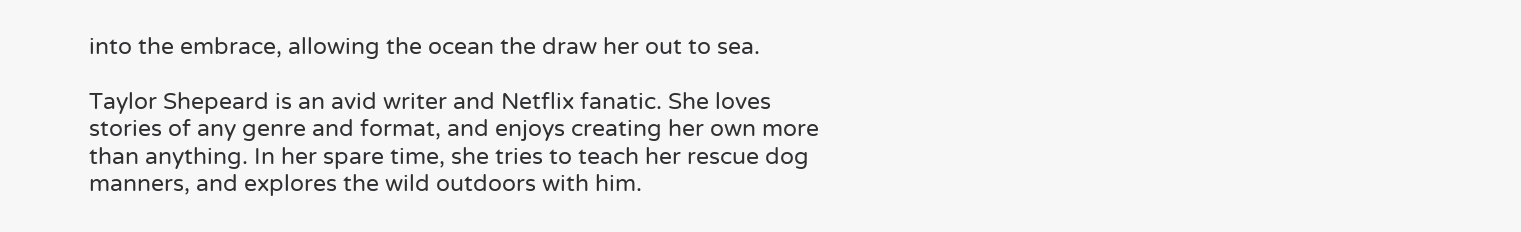into the embrace, allowing the ocean the draw her out to sea.

Taylor Shepeard is an avid writer and Netflix fanatic. She loves stories of any genre and format, and enjoys creating her own more than anything. In her spare time, she tries to teach her rescue dog manners, and explores the wild outdoors with him.